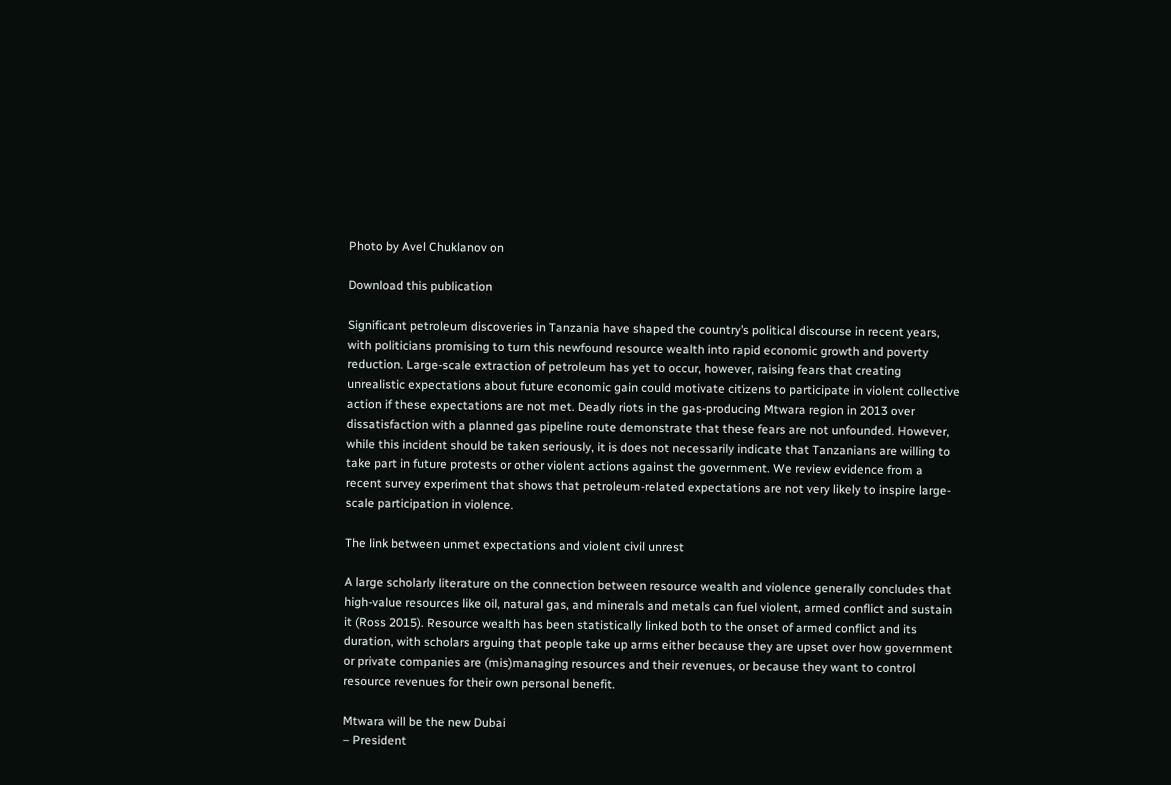Photo by Avel Chuklanov on

Download this publication

Significant petroleum discoveries in Tanzania have shaped the country’s political discourse in recent years, with politicians promising to turn this newfound resource wealth into rapid economic growth and poverty reduction. Large-scale extraction of petroleum has yet to occur, however, raising fears that creating unrealistic expectations about future economic gain could motivate citizens to participate in violent collective action if these expectations are not met. Deadly riots in the gas-producing Mtwara region in 2013 over dissatisfaction with a planned gas pipeline route demonstrate that these fears are not unfounded. However, while this incident should be taken seriously, it is does not necessarily indicate that Tanzanians are willing to take part in future protests or other violent actions against the government. We review evidence from a recent survey experiment that shows that petroleum-related expectations are not very likely to inspire large-scale participation in violence.

The link between unmet expectations and violent civil unrest

A large scholarly literature on the connection between resource wealth and violence generally concludes that high-value resources like oil, natural gas, and minerals and metals can fuel violent, armed conflict and sustain it (Ross 2015). Resource wealth has been statistically linked both to the onset of armed conflict and its duration, with scholars arguing that people take up arms either because they are upset over how government or private companies are (mis)managing resources and their revenues, or because they want to control resource revenues for their own personal benefit.

Mtwara will be the new Dubai
– President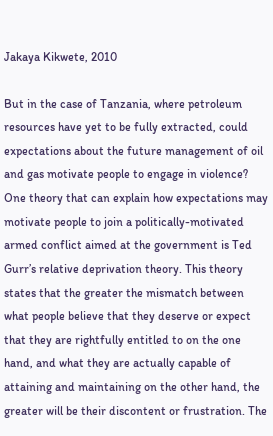Jakaya Kikwete, 2010

But in the case of Tanzania, where petroleum resources have yet to be fully extracted, could expectations about the future management of oil and gas motivate people to engage in violence? One theory that can explain how expectations may motivate people to join a politically-motivated armed conflict aimed at the government is Ted Gurr’s relative deprivation theory. This theory states that the greater the mismatch between what people believe that they deserve or expect that they are rightfully entitled to on the one hand, and what they are actually capable of attaining and maintaining on the other hand, the greater will be their discontent or frustration. The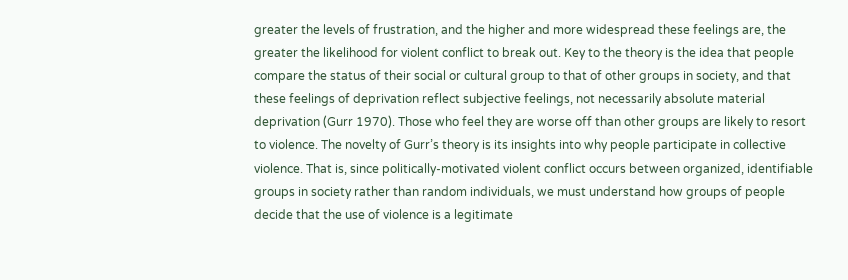greater the levels of frustration, and the higher and more widespread these feelings are, the greater the likelihood for violent conflict to break out. Key to the theory is the idea that people compare the status of their social or cultural group to that of other groups in society, and that these feelings of deprivation reflect subjective feelings, not necessarily absolute material deprivation (Gurr 1970). Those who feel they are worse off than other groups are likely to resort to violence. The novelty of Gurr’s theory is its insights into why people participate in collective violence. That is, since politically-motivated violent conflict occurs between organized, identifiable groups in society rather than random individuals, we must understand how groups of people decide that the use of violence is a legitimate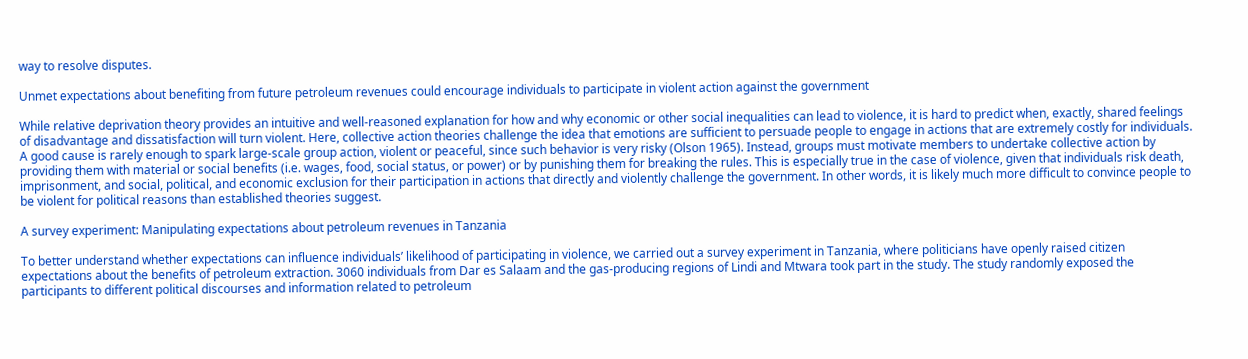way to resolve disputes.

Unmet expectations about benefiting from future petroleum revenues could encourage individuals to participate in violent action against the government

While relative deprivation theory provides an intuitive and well-reasoned explanation for how and why economic or other social inequalities can lead to violence, it is hard to predict when, exactly, shared feelings of disadvantage and dissatisfaction will turn violent. Here, collective action theories challenge the idea that emotions are sufficient to persuade people to engage in actions that are extremely costly for individuals. A good cause is rarely enough to spark large-scale group action, violent or peaceful, since such behavior is very risky (Olson 1965). Instead, groups must motivate members to undertake collective action by providing them with material or social benefits (i.e. wages, food, social status, or power) or by punishing them for breaking the rules. This is especially true in the case of violence, given that individuals risk death, imprisonment, and social, political, and economic exclusion for their participation in actions that directly and violently challenge the government. In other words, it is likely much more difficult to convince people to be violent for political reasons than established theories suggest.

A survey experiment: Manipulating expectations about petroleum revenues in Tanzania

To better understand whether expectations can influence individuals’ likelihood of participating in violence, we carried out a survey experiment in Tanzania, where politicians have openly raised citizen expectations about the benefits of petroleum extraction. 3060 individuals from Dar es Salaam and the gas-producing regions of Lindi and Mtwara took part in the study. The study randomly exposed the participants to different political discourses and information related to petroleum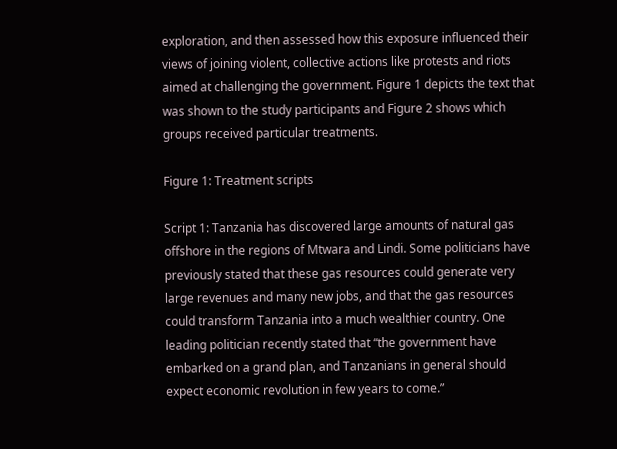exploration, and then assessed how this exposure influenced their views of joining violent, collective actions like protests and riots aimed at challenging the government. Figure 1 depicts the text that was shown to the study participants and Figure 2 shows which groups received particular treatments.

Figure 1: Treatment scripts

Script 1: Tanzania has discovered large amounts of natural gas offshore in the regions of Mtwara and Lindi. Some politicians have previously stated that these gas resources could generate very large revenues and many new jobs, and that the gas resources could transform Tanzania into a much wealthier country. One leading politician recently stated that “the government have embarked on a grand plan, and Tanzanians in general should expect economic revolution in few years to come.”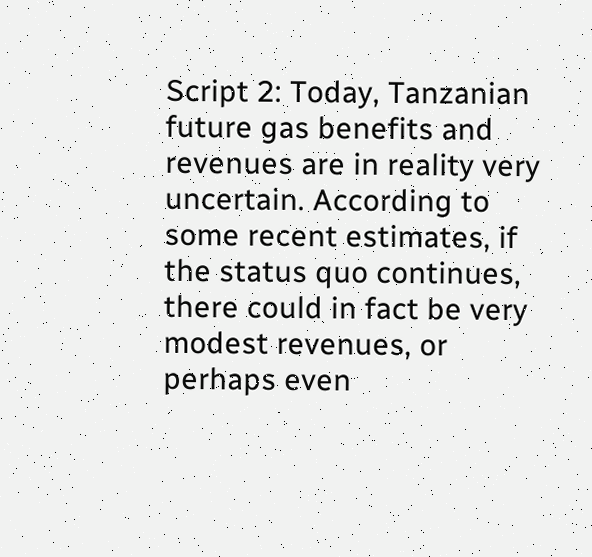Script 2: Today, Tanzanian future gas benefits and revenues are in reality very uncertain. According to some recent estimates, if the status quo continues, there could in fact be very modest revenues, or perhaps even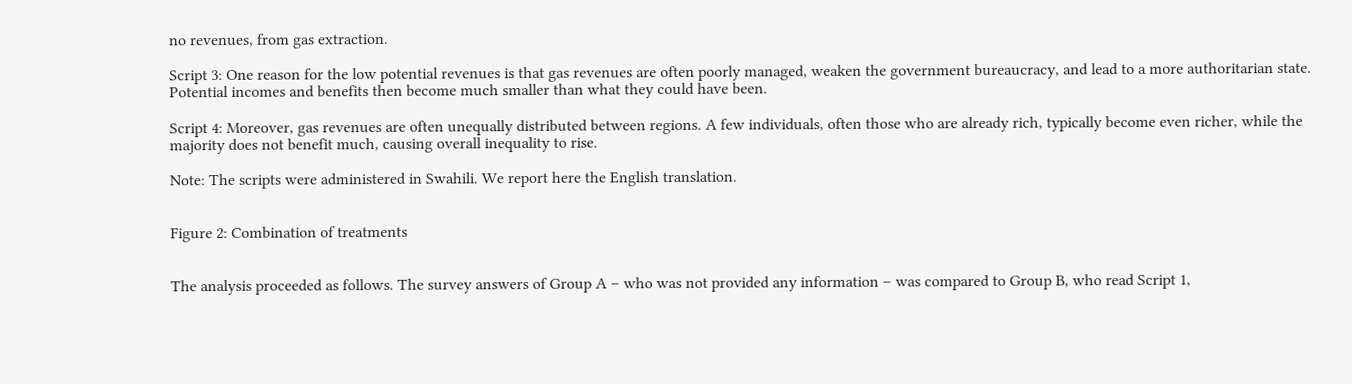no revenues, from gas extraction.

Script 3: One reason for the low potential revenues is that gas revenues are often poorly managed, weaken the government bureaucracy, and lead to a more authoritarian state. Potential incomes and benefits then become much smaller than what they could have been.

Script 4: Moreover, gas revenues are often unequally distributed between regions. A few individuals, often those who are already rich, typically become even richer, while the majority does not benefit much, causing overall inequality to rise.

Note: The scripts were administered in Swahili. We report here the English translation.


Figure 2: Combination of treatments


The analysis proceeded as follows. The survey answers of Group A – who was not provided any information – was compared to Group B, who read Script 1,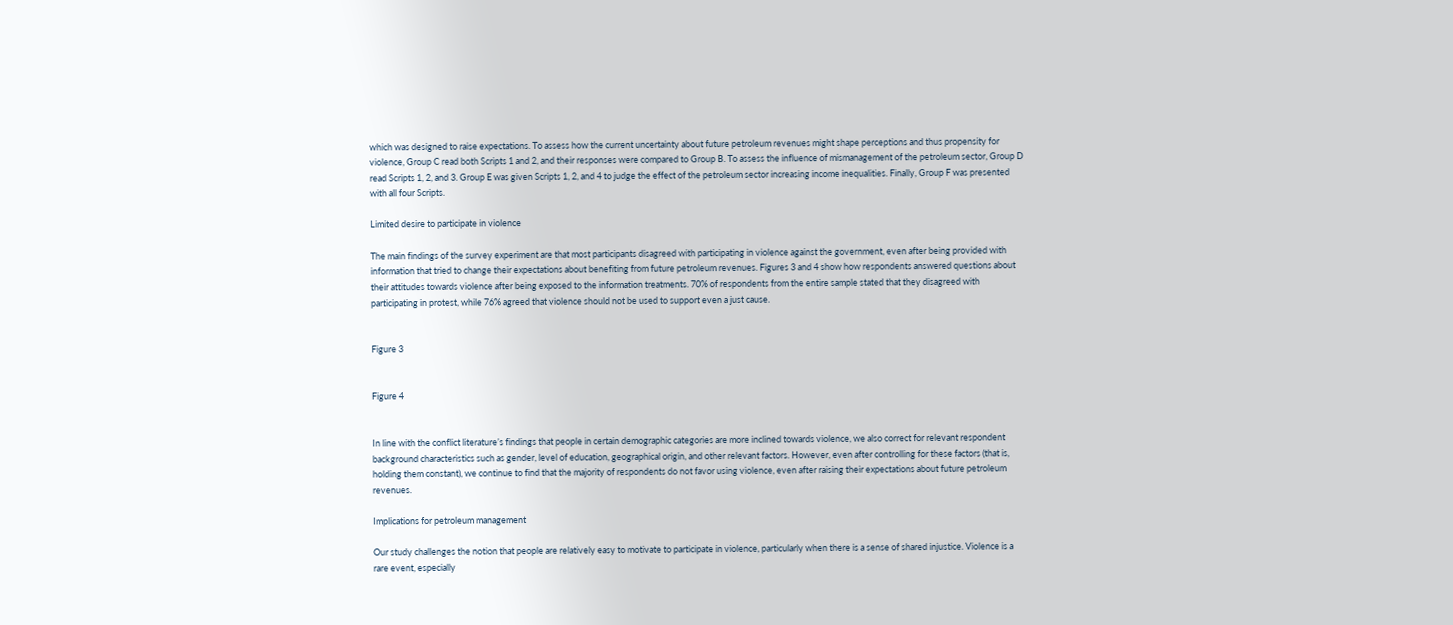which was designed to raise expectations. To assess how the current uncertainty about future petroleum revenues might shape perceptions and thus propensity for violence, Group C read both Scripts 1 and 2, and their responses were compared to Group B. To assess the influence of mismanagement of the petroleum sector, Group D read Scripts 1, 2, and 3. Group E was given Scripts 1, 2, and 4 to judge the effect of the petroleum sector increasing income inequalities. Finally, Group F was presented with all four Scripts.

Limited desire to participate in violence

The main findings of the survey experiment are that most participants disagreed with participating in violence against the government, even after being provided with information that tried to change their expectations about benefiting from future petroleum revenues. Figures 3 and 4 show how respondents answered questions about their attitudes towards violence after being exposed to the information treatments. 70% of respondents from the entire sample stated that they disagreed with participating in protest, while 76% agreed that violence should not be used to support even a just cause.


Figure 3


Figure 4


In line with the conflict literature’s findings that people in certain demographic categories are more inclined towards violence, we also correct for relevant respondent background characteristics such as gender, level of education, geographical origin, and other relevant factors. However, even after controlling for these factors (that is, holding them constant), we continue to find that the majority of respondents do not favor using violence, even after raising their expectations about future petroleum revenues.

Implications for petroleum management

Our study challenges the notion that people are relatively easy to motivate to participate in violence, particularly when there is a sense of shared injustice. Violence is a rare event, especially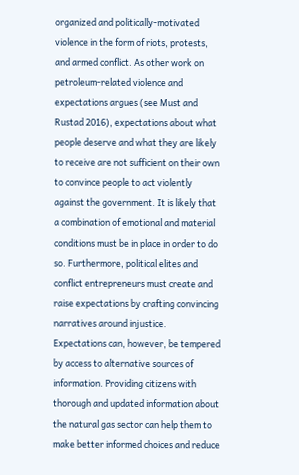organized and politically-motivated violence in the form of riots, protests, and armed conflict. As other work on petroleum-related violence and expectations argues (see Must and Rustad 2016), expectations about what people deserve and what they are likely to receive are not sufficient on their own to convince people to act violently against the government. It is likely that a combination of emotional and material conditions must be in place in order to do so. Furthermore, political elites and conflict entrepreneurs must create and raise expectations by crafting convincing narratives around injustice. Expectations can, however, be tempered by access to alternative sources of information. Providing citizens with thorough and updated information about the natural gas sector can help them to make better informed choices and reduce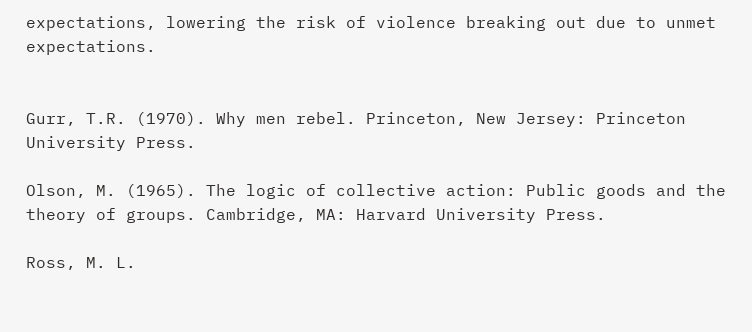expectations, lowering the risk of violence breaking out due to unmet expectations.


Gurr, T.R. (1970). Why men rebel. Princeton, New Jersey: Princeton University Press.

Olson, M. (1965). The logic of collective action: Public goods and the theory of groups. Cambridge, MA: Harvard University Press.

Ross, M. L.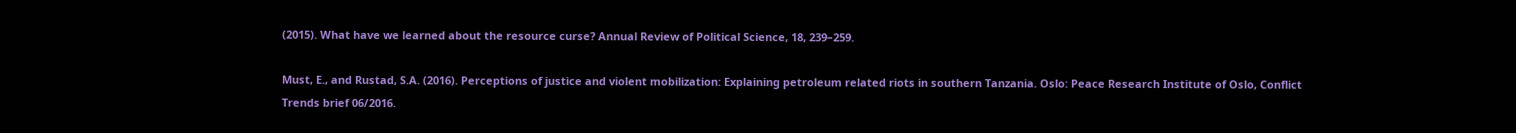(2015). What have we learned about the resource curse? Annual Review of Political Science, 18, 239–259.

Must, E., and Rustad, S.A. (2016). Perceptions of justice and violent mobilization: Explaining petroleum related riots in southern Tanzania. Oslo: Peace Research Institute of Oslo, Conflict Trends brief 06/2016.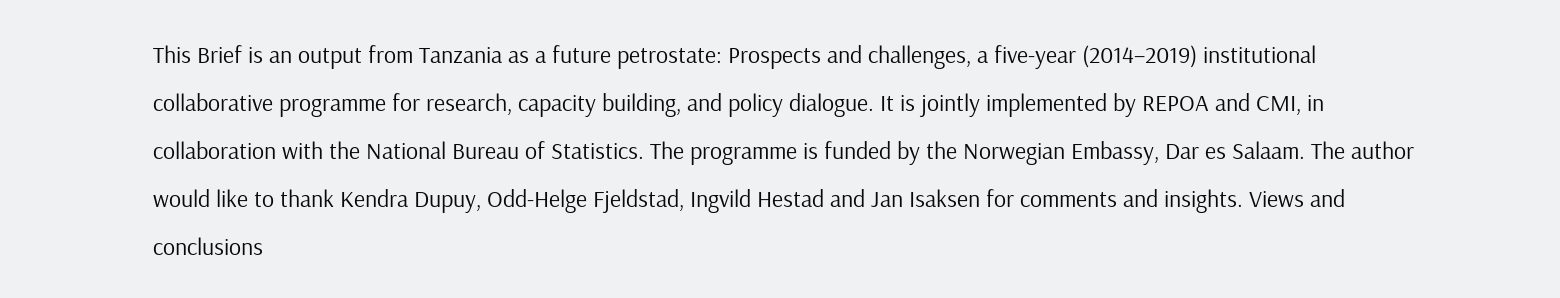This Brief is an output from Tanzania as a future petrostate: Prospects and challenges, a five-year (2014–2019) institutional collaborative programme for research, capacity building, and policy dialogue. It is jointly implemented by REPOA and CMI, in collaboration with the National Bureau of Statistics. The programme is funded by the Norwegian Embassy, Dar es Salaam. The author would like to thank Kendra Dupuy, Odd-Helge Fjeldstad, Ingvild Hestad and Jan Isaksen for comments and insights. Views and conclusions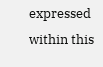expressed within this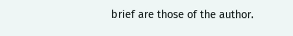brief are those of the author.